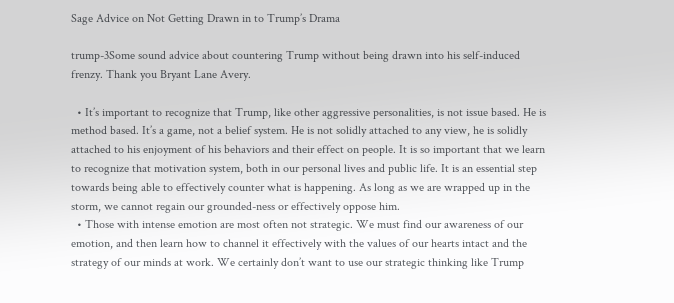Sage Advice on Not Getting Drawn in to Trump’s Drama

trump-3Some sound advice about countering Trump without being drawn into his self-induced frenzy. Thank you Bryant Lane Avery.

  • It’s important to recognize that Trump, like other aggressive personalities, is not issue based. He is method based. It’s a game, not a belief system. He is not solidly attached to any view, he is solidly attached to his enjoyment of his behaviors and their effect on people. It is so important that we learn to recognize that motivation system, both in our personal lives and public life. It is an essential step towards being able to effectively counter what is happening. As long as we are wrapped up in the storm, we cannot regain our grounded-ness or effectively oppose him.
  • Those with intense emotion are most often not strategic. We must find our awareness of our emotion, and then learn how to channel it effectively with the values of our hearts intact and the strategy of our minds at work. We certainly don’t want to use our strategic thinking like Trump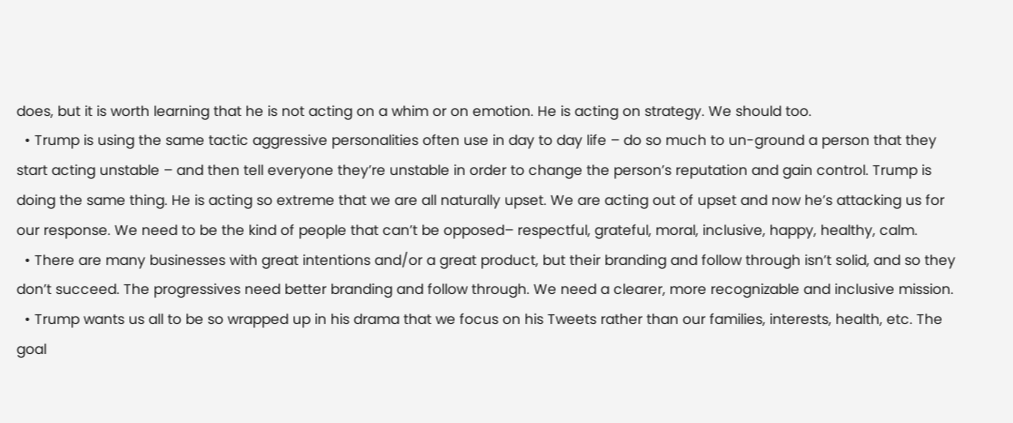does, but it is worth learning that he is not acting on a whim or on emotion. He is acting on strategy. We should too.
  • Trump is using the same tactic aggressive personalities often use in day to day life – do so much to un-ground a person that they start acting unstable – and then tell everyone they’re unstable in order to change the person’s reputation and gain control. Trump is doing the same thing. He is acting so extreme that we are all naturally upset. We are acting out of upset and now he’s attacking us for our response. We need to be the kind of people that can’t be opposed– respectful, grateful, moral, inclusive, happy, healthy, calm.
  • There are many businesses with great intentions and/or a great product, but their branding and follow through isn’t solid, and so they don’t succeed. The progressives need better branding and follow through. We need a clearer, more recognizable and inclusive mission.
  • Trump wants us all to be so wrapped up in his drama that we focus on his Tweets rather than our families, interests, health, etc. The goal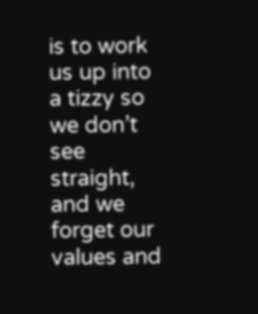is to work us up into a tizzy so we don’t see straight, and we forget our values and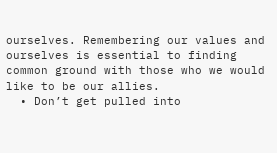ourselves. Remembering our values and ourselves is essential to finding common ground with those who we would like to be our allies.
  • Don’t get pulled into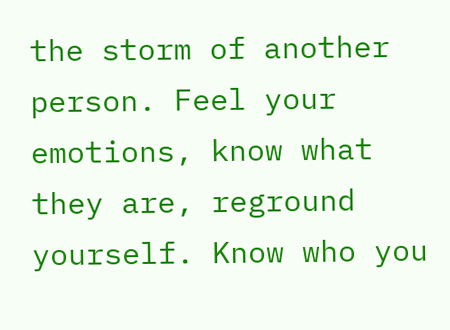the storm of another person. Feel your emotions, know what they are, reground yourself. Know who you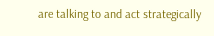are talking to and act strategically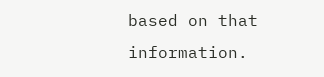based on that information.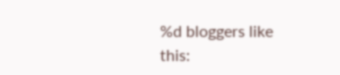%d bloggers like this: